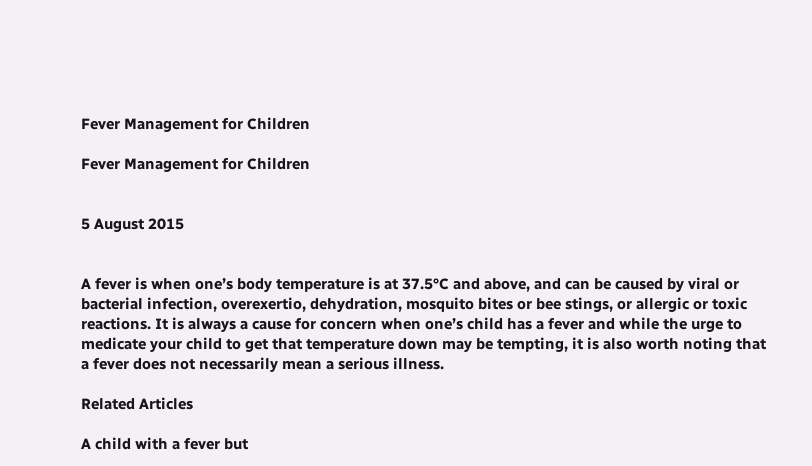Fever Management for Children

Fever Management for Children


5 August 2015


A fever is when one’s body temperature is at 37.5°C and above, and can be caused by viral or bacterial infection, overexertio, dehydration, mosquito bites or bee stings, or allergic or toxic reactions. It is always a cause for concern when one’s child has a fever and while the urge to medicate your child to get that temperature down may be tempting, it is also worth noting that a fever does not necessarily mean a serious illness.

Related Articles

A child with a fever but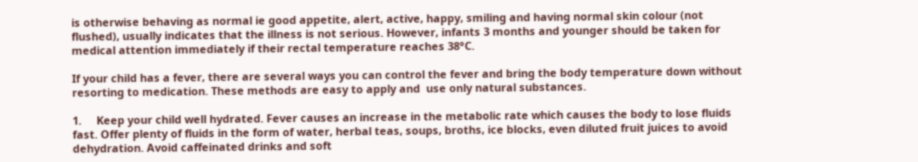is otherwise behaving as normal ie good appetite, alert, active, happy, smiling and having normal skin colour (not flushed), usually indicates that the illness is not serious. However, infants 3 months and younger should be taken for medical attention immediately if their rectal temperature reaches 38°C.

If your child has a fever, there are several ways you can control the fever and bring the body temperature down without resorting to medication. These methods are easy to apply and  use only natural substances.

1.     Keep your child well hydrated. Fever causes an increase in the metabolic rate which causes the body to lose fluids fast. Offer plenty of fluids in the form of water, herbal teas, soups, broths, ice blocks, even diluted fruit juices to avoid dehydration. Avoid caffeinated drinks and soft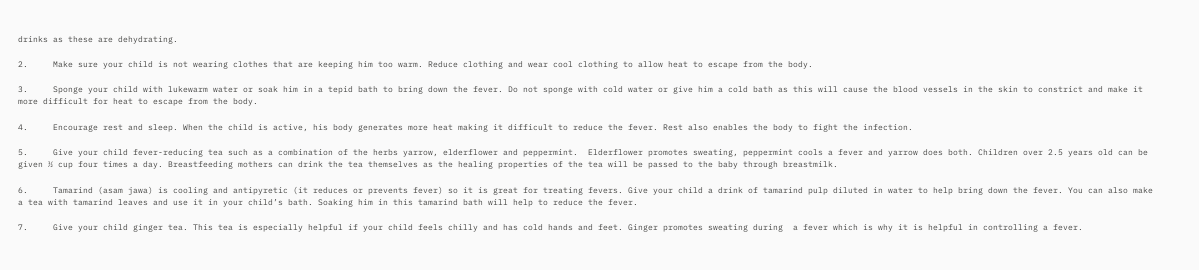drinks as these are dehydrating.

2.     Make sure your child is not wearing clothes that are keeping him too warm. Reduce clothing and wear cool clothing to allow heat to escape from the body.

3.     Sponge your child with lukewarm water or soak him in a tepid bath to bring down the fever. Do not sponge with cold water or give him a cold bath as this will cause the blood vessels in the skin to constrict and make it more difficult for heat to escape from the body.

4.     Encourage rest and sleep. When the child is active, his body generates more heat making it difficult to reduce the fever. Rest also enables the body to fight the infection.

5.     Give your child fever-reducing tea such as a combination of the herbs yarrow, elderflower and peppermint.  Elderflower promotes sweating, peppermint cools a fever and yarrow does both. Children over 2.5 years old can be given ½ cup four times a day. Breastfeeding mothers can drink the tea themselves as the healing properties of the tea will be passed to the baby through breastmilk.

6.     Tamarind (asam jawa) is cooling and antipyretic (it reduces or prevents fever) so it is great for treating fevers. Give your child a drink of tamarind pulp diluted in water to help bring down the fever. You can also make a tea with tamarind leaves and use it in your child’s bath. Soaking him in this tamarind bath will help to reduce the fever.

7.     Give your child ginger tea. This tea is especially helpful if your child feels chilly and has cold hands and feet. Ginger promotes sweating during  a fever which is why it is helpful in controlling a fever.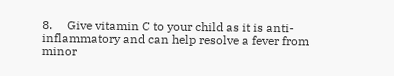8.     Give vitamin C to your child as it is anti-inflammatory and can help resolve a fever from minor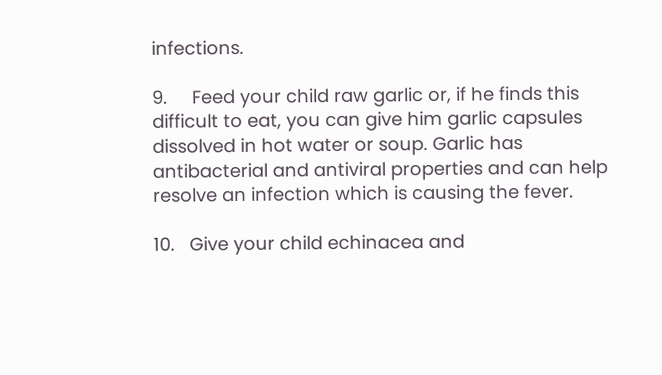infections.

9.     Feed your child raw garlic or, if he finds this difficult to eat, you can give him garlic capsules dissolved in hot water or soup. Garlic has antibacterial and antiviral properties and can help resolve an infection which is causing the fever.

10.   Give your child echinacea and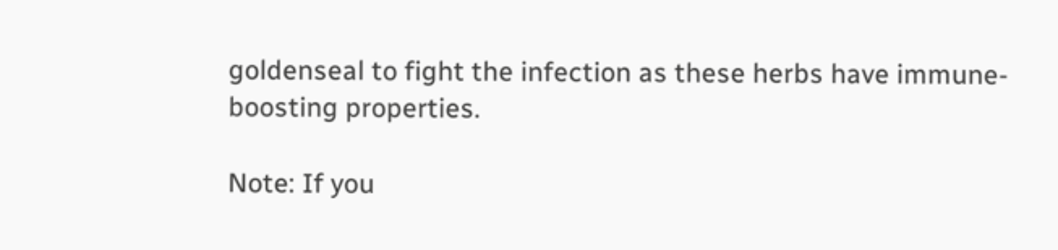goldenseal to fight the infection as these herbs have immune-boosting properties.

Note: If you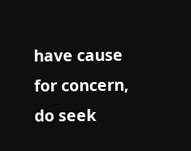have cause for concern, do seek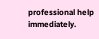professional help immediately.